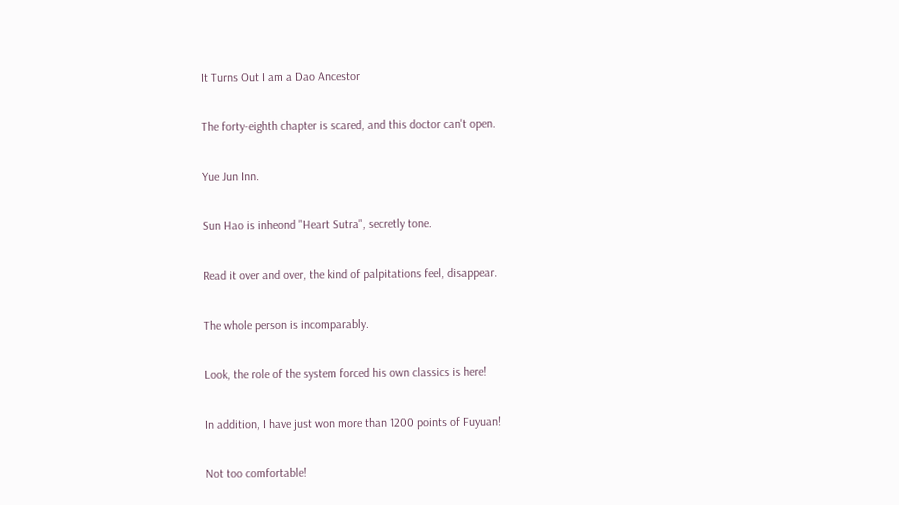It Turns Out I am a Dao Ancestor

The forty-eighth chapter is scared, and this doctor can't open.

Yue Jun Inn.

Sun Hao is inheond "Heart Sutra", secretly tone.

Read it over and over, the kind of palpitations feel, disappear.

The whole person is incomparably.

Look, the role of the system forced his own classics is here!

In addition, I have just won more than 1200 points of Fuyuan!

Not too comfortable!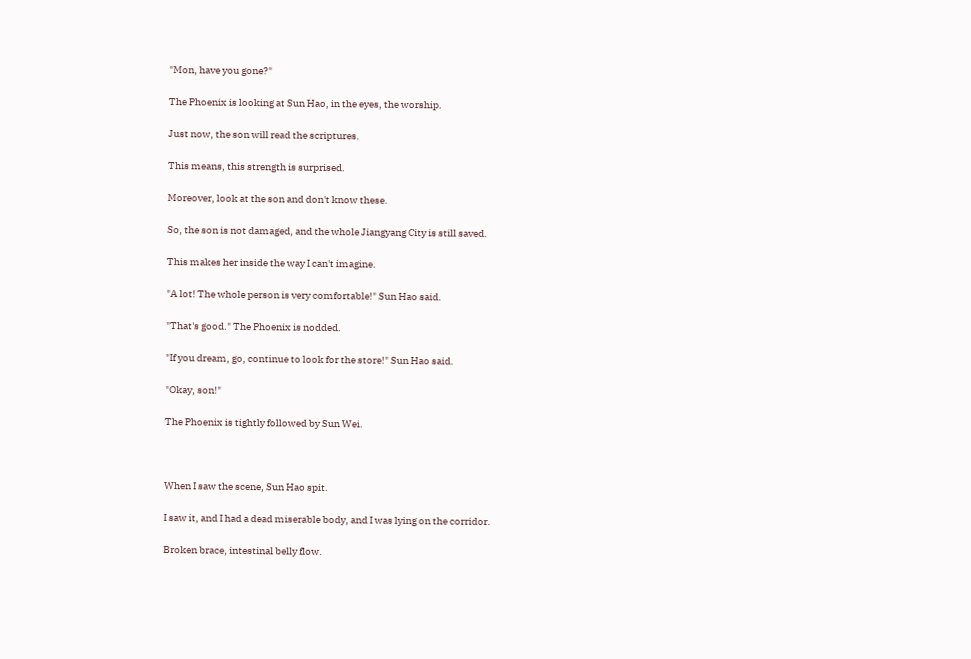"Mon, have you gone?"

The Phoenix is looking at Sun Hao, in the eyes, the worship.

Just now, the son will read the scriptures.

This means, this strength is surprised.

Moreover, look at the son and don't know these.

So, the son is not damaged, and the whole Jiangyang City is still saved.

This makes her inside the way I can't imagine.

"A lot! The whole person is very comfortable!" Sun Hao said.

"That's good." The Phoenix is nodded.

"If you dream, go, continue to look for the store!" Sun Hao said.

"Okay, son!"

The Phoenix is tightly followed by Sun Wei.



When I saw the scene, Sun Hao spit.

I saw it, and I had a dead miserable body, and I was lying on the corridor.

Broken brace, intestinal belly flow.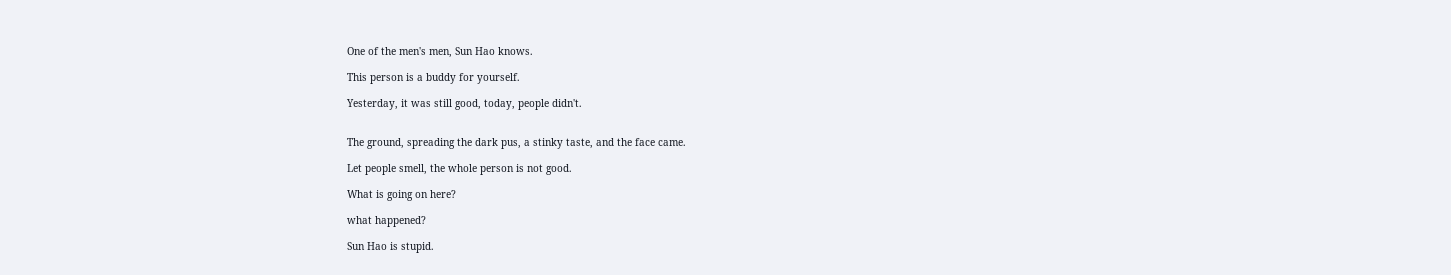One of the men's men, Sun Hao knows.

This person is a buddy for yourself.

Yesterday, it was still good, today, people didn't.


The ground, spreading the dark pus, a stinky taste, and the face came.

Let people smell, the whole person is not good.

What is going on here?

what happened?

Sun Hao is stupid.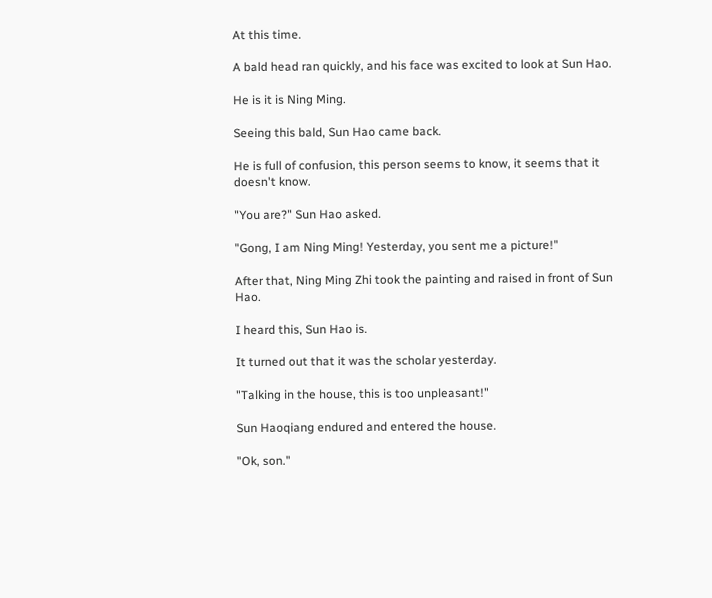At this time.

A bald head ran quickly, and his face was excited to look at Sun Hao.

He is it is Ning Ming.

Seeing this bald, Sun Hao came back.

He is full of confusion, this person seems to know, it seems that it doesn't know.

"You are?" Sun Hao asked.

"Gong, I am Ning Ming! Yesterday, you sent me a picture!"

After that, Ning Ming Zhi took the painting and raised in front of Sun Hao.

I heard this, Sun Hao is.

It turned out that it was the scholar yesterday.

"Talking in the house, this is too unpleasant!"

Sun Haoqiang endured and entered the house.

"Ok, son."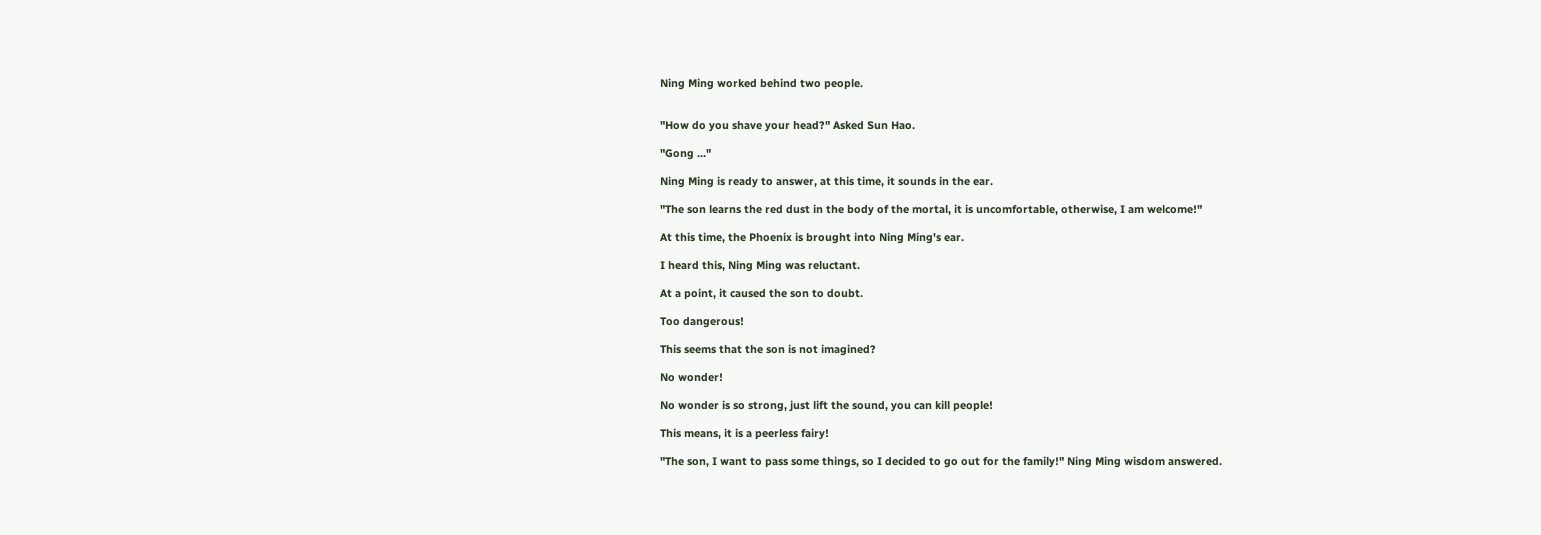Ning Ming worked behind two people.


"How do you shave your head?" Asked Sun Hao.

"Gong ..."

Ning Ming is ready to answer, at this time, it sounds in the ear.

"The son learns the red dust in the body of the mortal, it is uncomfortable, otherwise, I am welcome!"

At this time, the Phoenix is brought into Ning Ming's ear.

I heard this, Ning Ming was reluctant.

At a point, it caused the son to doubt.

Too dangerous!

This seems that the son is not imagined?

No wonder!

No wonder is so strong, just lift the sound, you can kill people!

This means, it is a peerless fairy!

"The son, I want to pass some things, so I decided to go out for the family!" Ning Ming wisdom answered.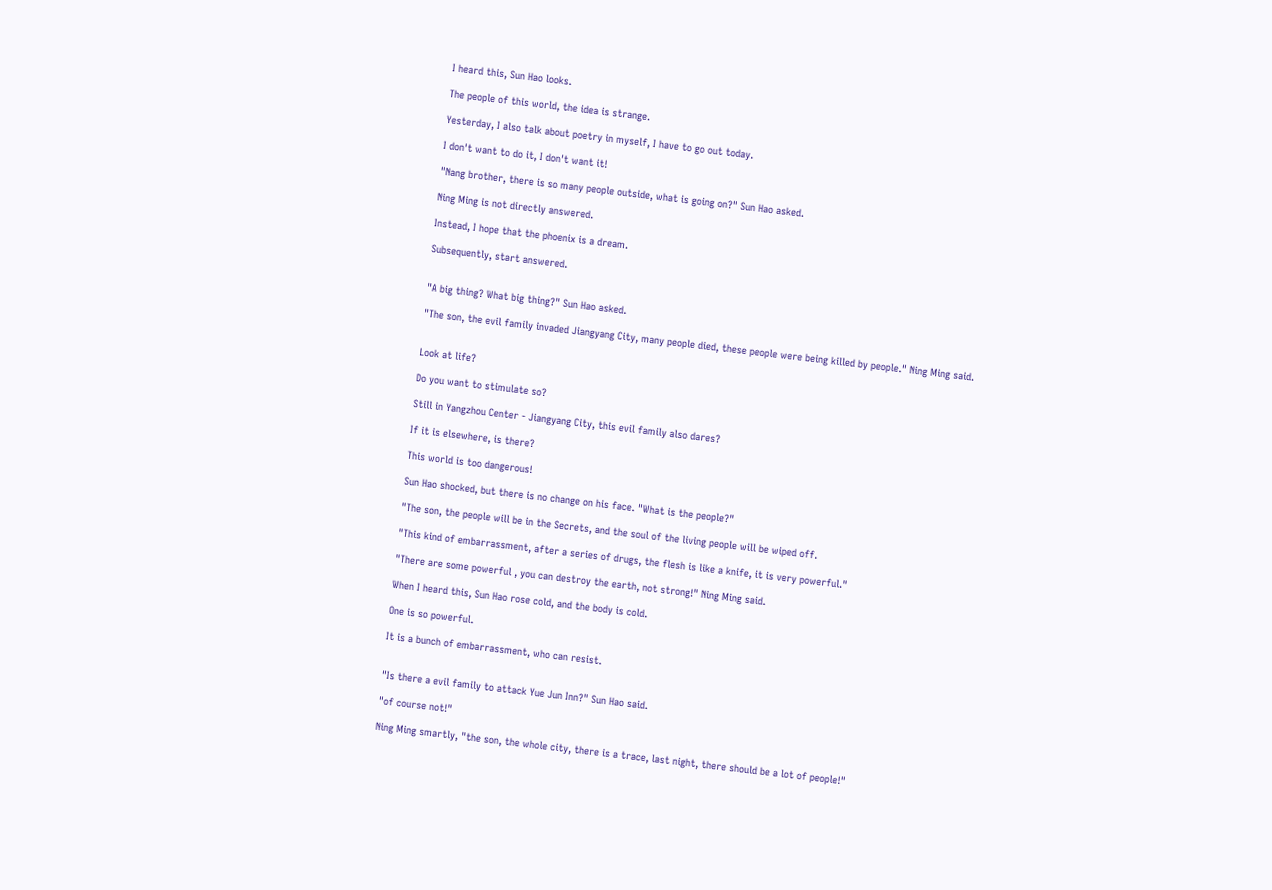I heard this, Sun Hao looks.

The people of this world, the idea is strange.

Yesterday, I also talk about poetry in myself, I have to go out today.

I don't want to do it, I don't want it!

"Nang brother, there is so many people outside, what is going on?" Sun Hao asked.

Ning Ming is not directly answered.

Instead, I hope that the phoenix is a dream.

Subsequently, start answered.


"A big thing? What big thing?" Sun Hao asked.

"The son, the evil family invaded Jiangyang City, many people died, these people were being killed by people." Ning Ming said.


Look at life?

Do you want to stimulate so?

Still in Yangzhou Center - Jiangyang City, this evil family also dares?

If it is elsewhere, is there?

This world is too dangerous!

Sun Hao shocked, but there is no change on his face. "What is the people?"

"The son, the people will be in the Secrets, and the soul of the living people will be wiped off.

"This kind of embarrassment, after a series of drugs, the flesh is like a knife, it is very powerful."

"There are some powerful , you can destroy the earth, not strong!" Ning Ming said.

When I heard this, Sun Hao rose cold, and the body is cold.

One is so powerful.

It is a bunch of embarrassment, who can resist.


"Is there a evil family to attack Yue Jun Inn?" Sun Hao said.

"of course not!"

Ning Ming smartly, "the son, the whole city, there is a trace, last night, there should be a lot of people!"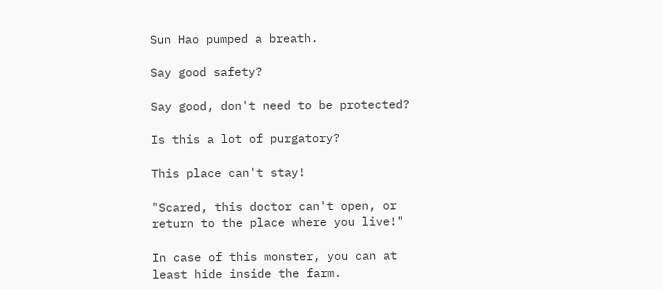Sun Hao pumped a breath.

Say good safety?

Say good, don't need to be protected?

Is this a lot of purgatory?

This place can't stay!

"Scared, this doctor can't open, or return to the place where you live!"

In case of this monster, you can at least hide inside the farm.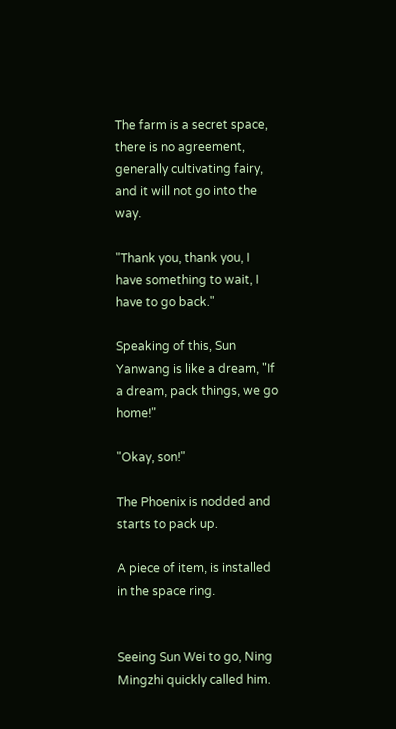The farm is a secret space, there is no agreement, generally cultivating fairy, and it will not go into the way.

"Thank you, thank you, I have something to wait, I have to go back."

Speaking of this, Sun Yanwang is like a dream, "If a dream, pack things, we go home!"

"Okay, son!"

The Phoenix is nodded and starts to pack up.

A piece of item, is installed in the space ring.


Seeing Sun Wei to go, Ning Mingzhi quickly called him.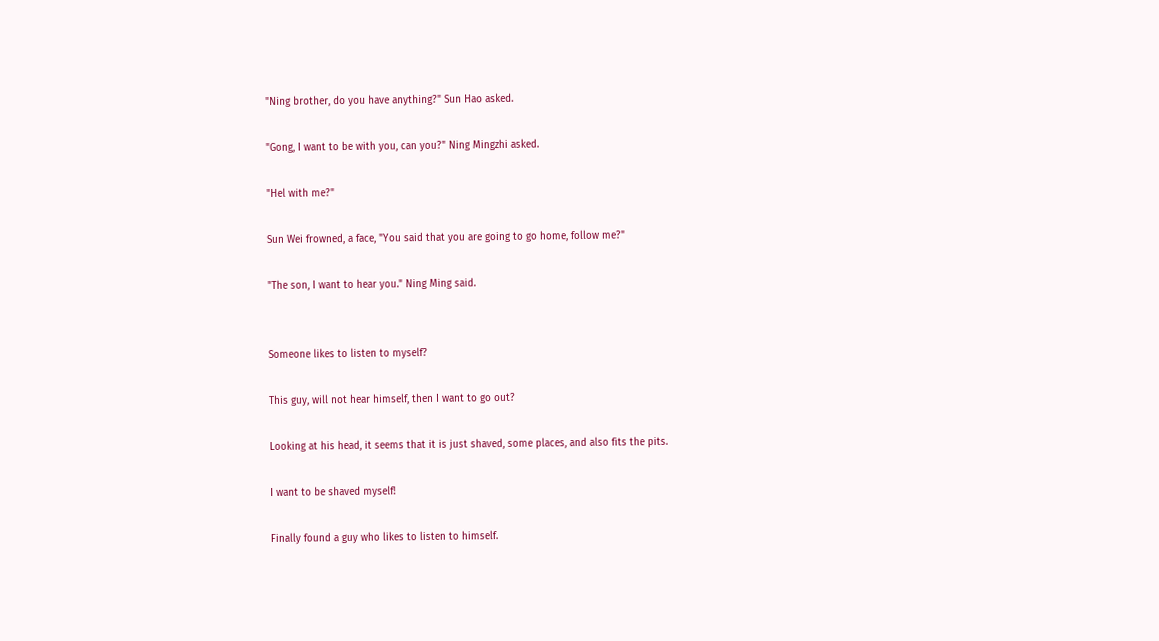"Ning brother, do you have anything?" Sun Hao asked.

"Gong, I want to be with you, can you?" Ning Mingzhi asked.

"Hel with me?"

Sun Wei frowned, a face, "You said that you are going to go home, follow me?"

"The son, I want to hear you." Ning Ming said.


Someone likes to listen to myself?

This guy, will not hear himself, then I want to go out?

Looking at his head, it seems that it is just shaved, some places, and also fits the pits.

I want to be shaved myself!

Finally found a guy who likes to listen to himself.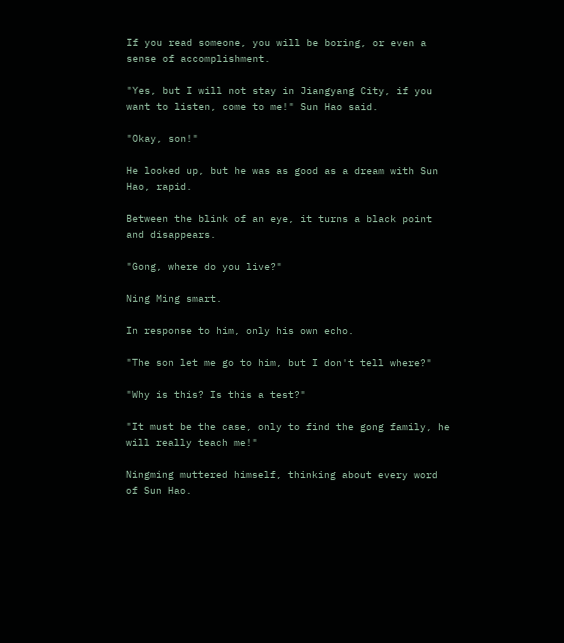If you read someone, you will be boring, or even a sense of accomplishment.

"Yes, but I will not stay in Jiangyang City, if you want to listen, come to me!" Sun Hao said.

"Okay, son!"

He looked up, but he was as good as a dream with Sun Hao, rapid.

Between the blink of an eye, it turns a black point and disappears.

"Gong, where do you live?"

Ning Ming smart.

In response to him, only his own echo.

"The son let me go to him, but I don't tell where?"

"Why is this? Is this a test?"

"It must be the case, only to find the gong family, he will really teach me!"

Ningming muttered himself, thinking about every word of Sun Hao.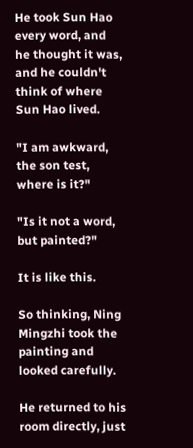He took Sun Hao every word, and he thought it was, and he couldn't think of where Sun Hao lived.

"I am awkward, the son test, where is it?"

"Is it not a word, but painted?"

It is like this.

So thinking, Ning Mingzhi took the painting and looked carefully.

He returned to his room directly, just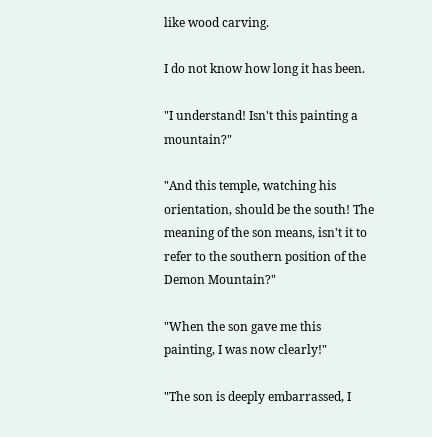like wood carving.

I do not know how long it has been.

"I understand! Isn't this painting a mountain?"

"And this temple, watching his orientation, should be the south! The meaning of the son means, isn't it to refer to the southern position of the Demon Mountain?"

"When the son gave me this painting, I was now clearly!"

"The son is deeply embarrassed, I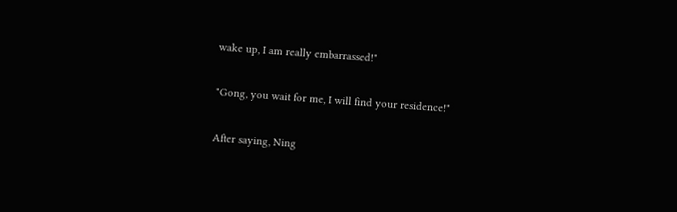wake up, I am really embarrassed!"

"Gong, you wait for me, I will find your residence!"

After saying, Ning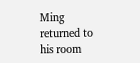Ming returned to his room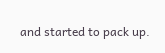and started to pack up.